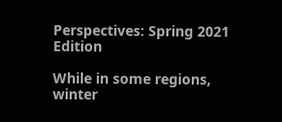Perspectives: Spring 2021 Edition

While in some regions, winter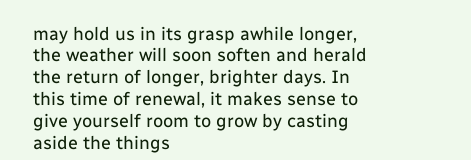may hold us in its grasp awhile longer, the weather will soon soften and herald the return of longer, brighter days. In this time of renewal, it makes sense to give yourself room to grow by casting aside the things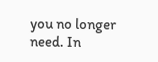you no longer need. In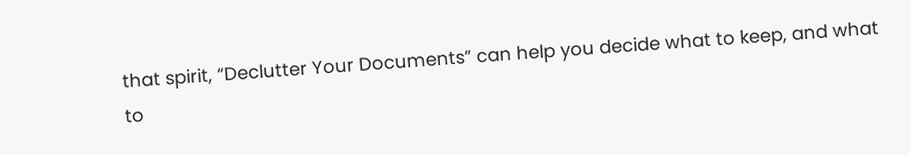that spirit, “Declutter Your Documents” can help you decide what to keep, and what to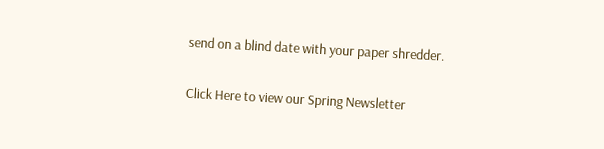send on a blind date with your paper shredder.

Click Here to view our Spring Newsletter